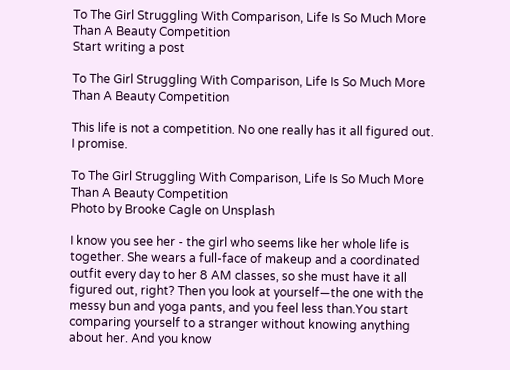To The Girl Struggling With Comparison, Life Is So Much More Than A Beauty Competition
Start writing a post

To The Girl Struggling With Comparison, Life Is So Much More Than A Beauty Competition

This life is not a competition. No one really has it all figured out. I promise.

To The Girl Struggling With Comparison, Life Is So Much More Than A Beauty Competition
Photo by Brooke Cagle on Unsplash

I know you see her - the girl who seems like her whole life is together. She wears a full-face of makeup and a coordinated outfit every day to her 8 AM classes, so she must have it all figured out, right? Then you look at yourself—the one with the messy bun and yoga pants, and you feel less than.You start comparing yourself to a stranger without knowing anything about her. And you know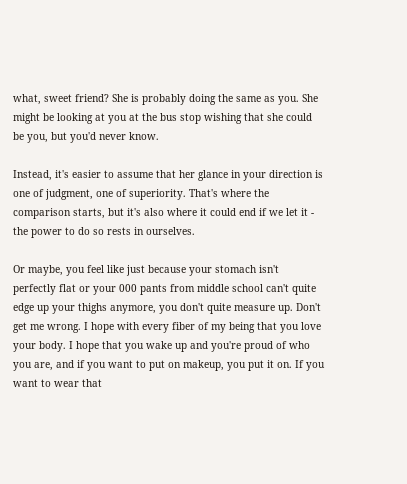what, sweet friend? She is probably doing the same as you. She might be looking at you at the bus stop wishing that she could be you, but you'd never know.

Instead, it's easier to assume that her glance in your direction is one of judgment, one of superiority. That's where the comparison starts, but it's also where it could end if we let it - the power to do so rests in ourselves.

Or maybe, you feel like just because your stomach isn't perfectly flat or your 000 pants from middle school can't quite edge up your thighs anymore, you don't quite measure up. Don't get me wrong. I hope with every fiber of my being that you love your body. I hope that you wake up and you're proud of who you are, and if you want to put on makeup, you put it on. If you want to wear that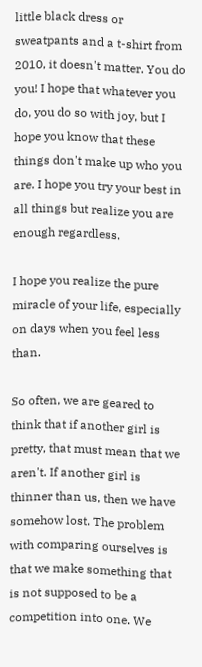little black dress or sweatpants and a t-shirt from 2010, it doesn't matter. You do you! I hope that whatever you do, you do so with joy, but I hope you know that these things don't make up who you are. I hope you try your best in all things but realize you are enough regardless.

I hope you realize the pure miracle of your life, especially on days when you feel less than.

So often, we are geared to think that if another girl is pretty, that must mean that we aren't. If another girl is thinner than us, then we have somehow lost. The problem with comparing ourselves is that we make something that is not supposed to be a competition into one. We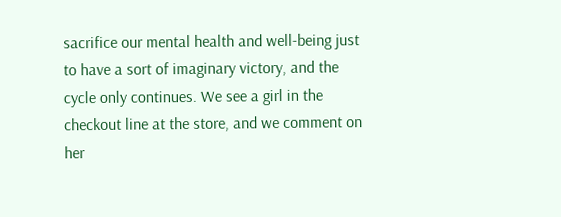sacrifice our mental health and well-being just to have a sort of imaginary victory, and the cycle only continues. We see a girl in the checkout line at the store, and we comment on her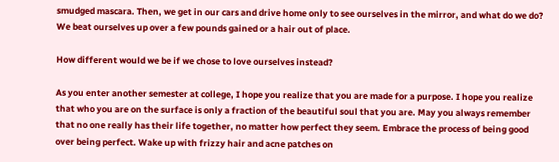smudged mascara. Then, we get in our cars and drive home only to see ourselves in the mirror, and what do we do? We beat ourselves up over a few pounds gained or a hair out of place.

How different would we be if we chose to love ourselves instead?

As you enter another semester at college, I hope you realize that you are made for a purpose. I hope you realize that who you are on the surface is only a fraction of the beautiful soul that you are. May you always remember that no one really has their life together, no matter how perfect they seem. Embrace the process of being good over being perfect. Wake up with frizzy hair and acne patches on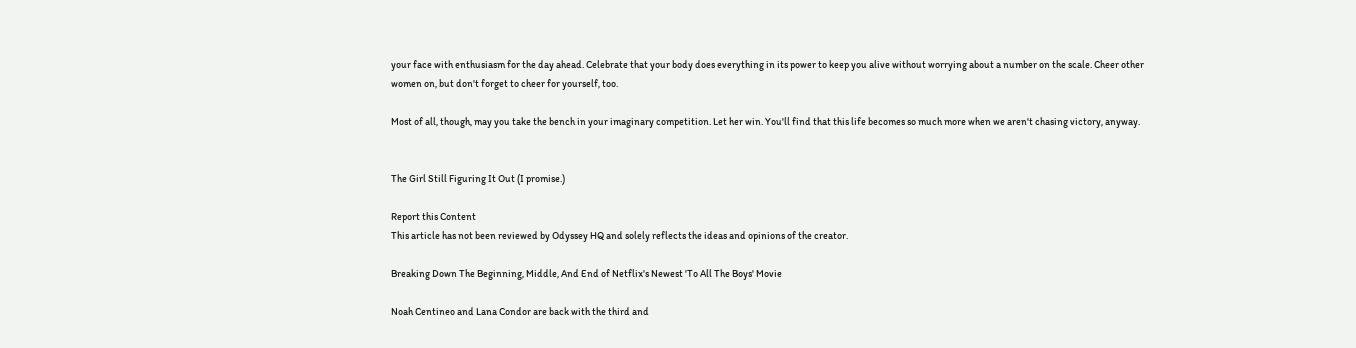your face with enthusiasm for the day ahead. Celebrate that your body does everything in its power to keep you alive without worrying about a number on the scale. Cheer other women on, but don't forget to cheer for yourself, too.

Most of all, though, may you take the bench in your imaginary competition. Let her win. You'll find that this life becomes so much more when we aren't chasing victory, anyway.


The Girl Still Figuring It Out (I promise.)

Report this Content
This article has not been reviewed by Odyssey HQ and solely reflects the ideas and opinions of the creator.

Breaking Down The Beginning, Middle, And End of Netflix's Newest 'To All The Boys' Movie

Noah Centineo and Lana Condor are back with the third and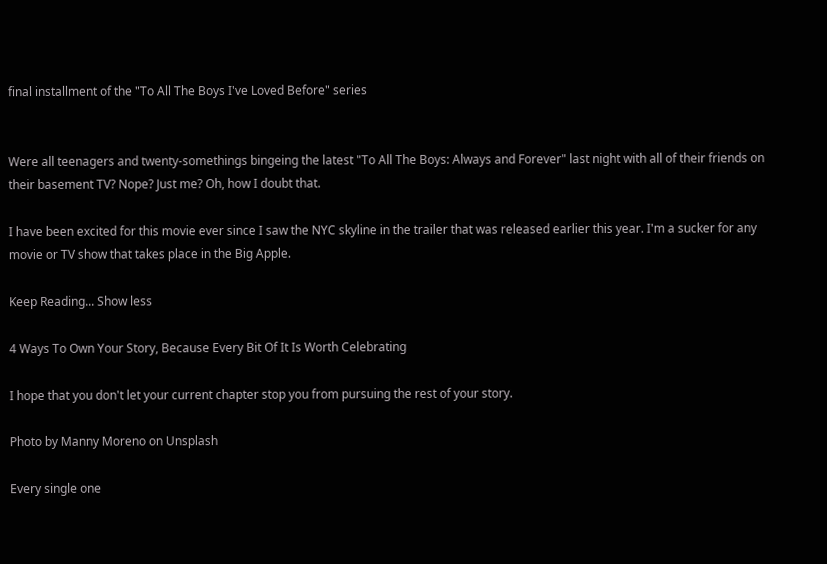final installment of the "To All The Boys I've Loved Before" series


Were all teenagers and twenty-somethings bingeing the latest "To All The Boys: Always and Forever" last night with all of their friends on their basement TV? Nope? Just me? Oh, how I doubt that.

I have been excited for this movie ever since I saw the NYC skyline in the trailer that was released earlier this year. I'm a sucker for any movie or TV show that takes place in the Big Apple.

Keep Reading... Show less

4 Ways To Own Your Story, Because Every Bit Of It Is Worth Celebrating

I hope that you don't let your current chapter stop you from pursuing the rest of your story.

Photo by Manny Moreno on Unsplash

Every single one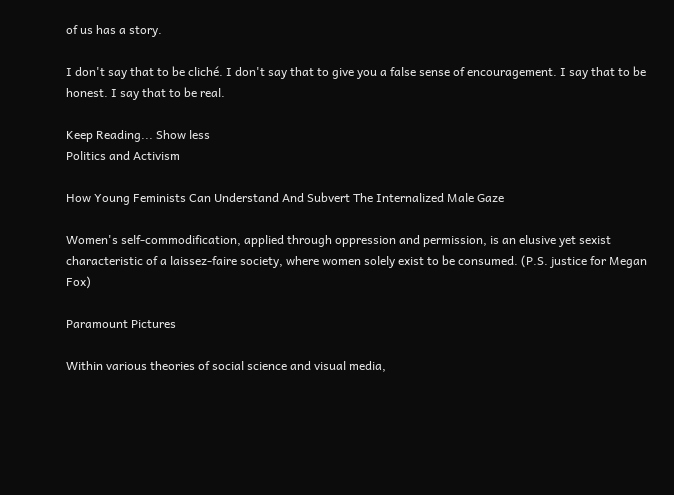of us has a story.

I don't say that to be cliché. I don't say that to give you a false sense of encouragement. I say that to be honest. I say that to be real.

Keep Reading... Show less
Politics and Activism

How Young Feminists Can Understand And Subvert The Internalized Male Gaze

Women's self-commodification, applied through oppression and permission, is an elusive yet sexist characteristic of a laissez-faire society, where women solely exist to be consumed. (P.S. justice for Megan Fox)

Paramount Pictures

Within various theories of social science and visual media,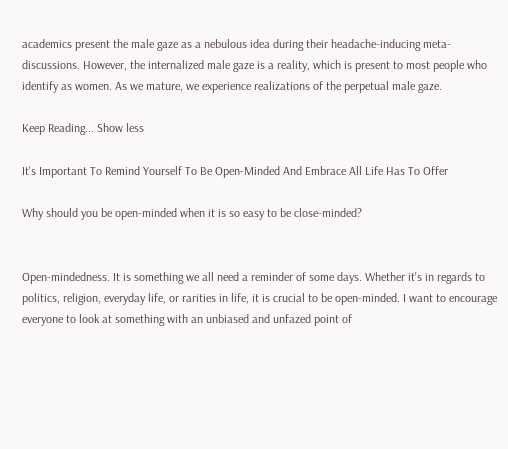academics present the male gaze as a nebulous idea during their headache-inducing meta-discussions. However, the internalized male gaze is a reality, which is present to most people who identify as women. As we mature, we experience realizations of the perpetual male gaze.

Keep Reading... Show less

It's Important To Remind Yourself To Be Open-Minded And Embrace All Life Has To Offer

Why should you be open-minded when it is so easy to be close-minded?


Open-mindedness. It is something we all need a reminder of some days. Whether it's in regards to politics, religion, everyday life, or rarities in life, it is crucial to be open-minded. I want to encourage everyone to look at something with an unbiased and unfazed point of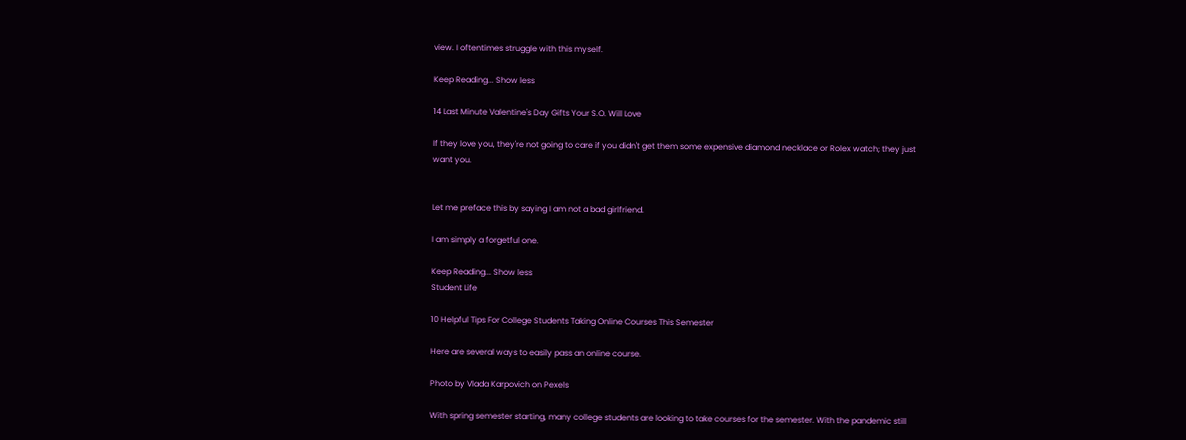view. I oftentimes struggle with this myself.

Keep Reading... Show less

14 Last Minute Valentine's Day Gifts Your S.O. Will Love

If they love you, they're not going to care if you didn't get them some expensive diamond necklace or Rolex watch; they just want you.


Let me preface this by saying I am not a bad girlfriend.

I am simply a forgetful one.

Keep Reading... Show less
Student Life

10 Helpful Tips For College Students Taking Online Courses This Semester

Here are several ways to easily pass an online course.

Photo by Vlada Karpovich on Pexels

With spring semester starting, many college students are looking to take courses for the semester. With the pandemic still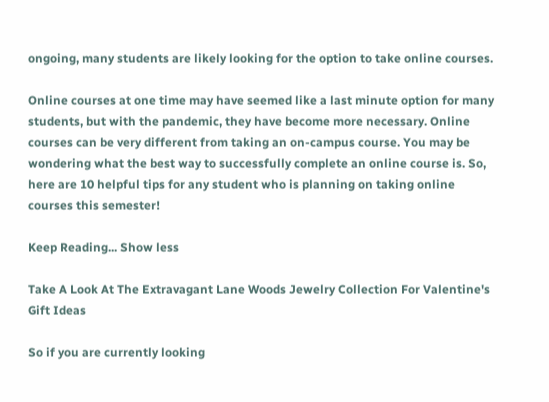ongoing, many students are likely looking for the option to take online courses.

Online courses at one time may have seemed like a last minute option for many students, but with the pandemic, they have become more necessary. Online courses can be very different from taking an on-campus course. You may be wondering what the best way to successfully complete an online course is. So, here are 10 helpful tips for any student who is planning on taking online courses this semester!

Keep Reading... Show less

Take A Look At The Extravagant Lane Woods Jewelry Collection For Valentine's Gift Ideas

So if you are currently looking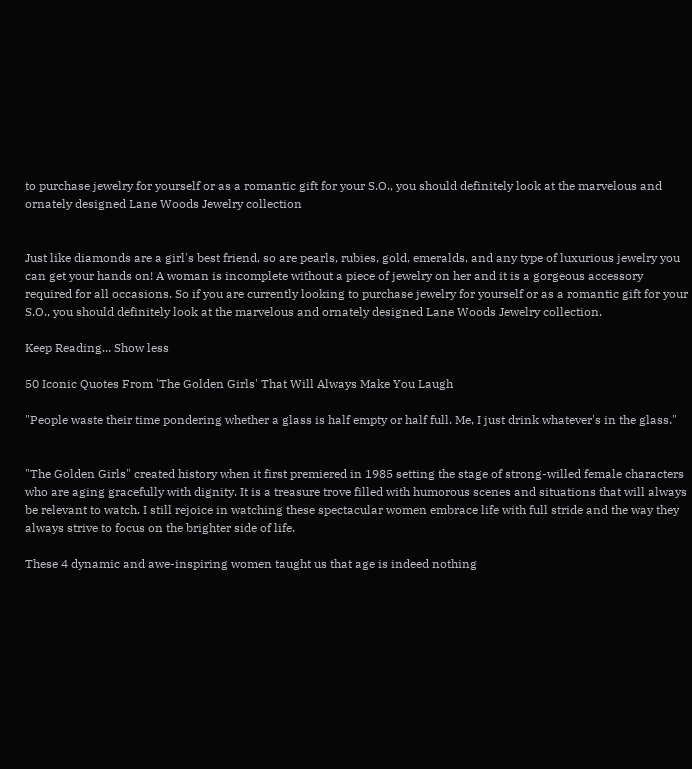to purchase jewelry for yourself or as a romantic gift for your S.O., you should definitely look at the marvelous and ornately designed Lane Woods Jewelry collection


Just like diamonds are a girl's best friend, so are pearls, rubies, gold, emeralds, and any type of luxurious jewelry you can get your hands on! A woman is incomplete without a piece of jewelry on her and it is a gorgeous accessory required for all occasions. So if you are currently looking to purchase jewelry for yourself or as a romantic gift for your S.O., you should definitely look at the marvelous and ornately designed Lane Woods Jewelry collection.

Keep Reading... Show less

50 Iconic Quotes From 'The Golden Girls' That Will Always Make You Laugh

"People waste their time pondering whether a glass is half empty or half full. Me, I just drink whatever's in the glass."


"The Golden Girls" created history when it first premiered in 1985 setting the stage of strong-willed female characters who are aging gracefully with dignity. It is a treasure trove filled with humorous scenes and situations that will always be relevant to watch. I still rejoice in watching these spectacular women embrace life with full stride and the way they always strive to focus on the brighter side of life.

These 4 dynamic and awe-inspiring women taught us that age is indeed nothing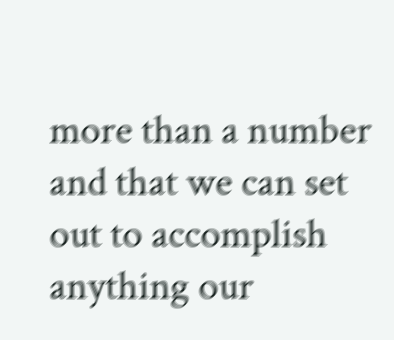more than a number and that we can set out to accomplish anything our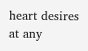heart desires at any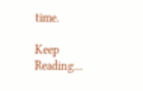time.

Keep Reading...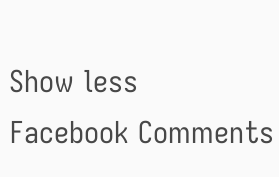Show less
Facebook Comments